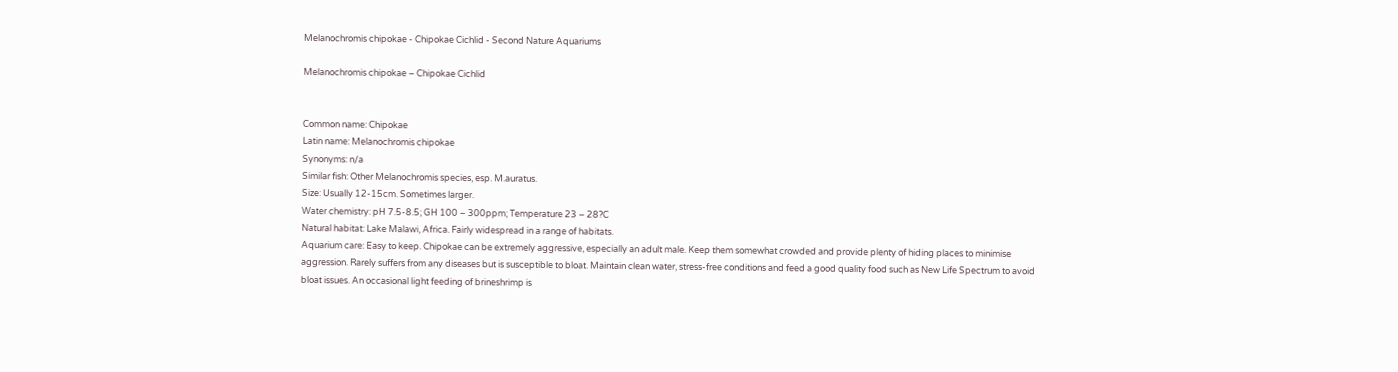Melanochromis chipokae - Chipokae Cichlid - Second Nature Aquariums

Melanochromis chipokae – Chipokae Cichlid


Common name: Chipokae
Latin name: Melanochromis chipokae
Synonyms: n/a
Similar fish: Other Melanochromis species, esp. M.auratus.
Size: Usually 12-15cm. Sometimes larger.
Water chemistry: pH 7.5-8.5; GH 100 – 300ppm; Temperature 23 – 28?C
Natural habitat: Lake Malawi, Africa. Fairly widespread in a range of habitats.
Aquarium care: Easy to keep. Chipokae can be extremely aggressive, especially an adult male. Keep them somewhat crowded and provide plenty of hiding places to minimise aggression. Rarely suffers from any diseases but is susceptible to bloat. Maintain clean water, stress-free conditions and feed a good quality food such as New Life Spectrum to avoid bloat issues. An occasional light feeding of brineshrimp is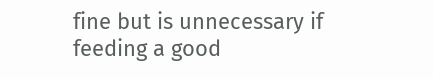fine but is unnecessary if feeding a good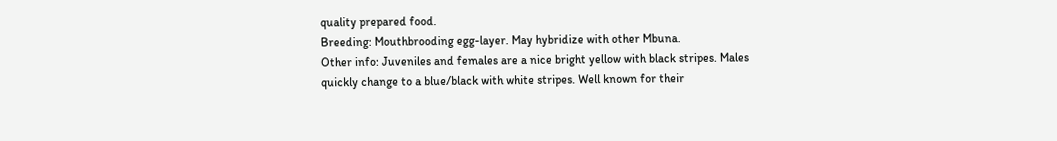quality prepared food.
Breeding: Mouthbrooding egg-layer. May hybridize with other Mbuna.
Other info: Juveniles and females are a nice bright yellow with black stripes. Males quickly change to a blue/black with white stripes. Well known for their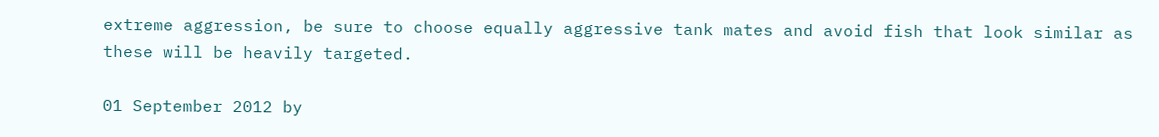extreme aggression, be sure to choose equally aggressive tank mates and avoid fish that look similar as these will be heavily targeted.

01 September 2012 by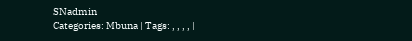SNadmin
Categories: Mbuna | Tags: , , , , |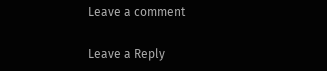Leave a comment

Leave a Reply